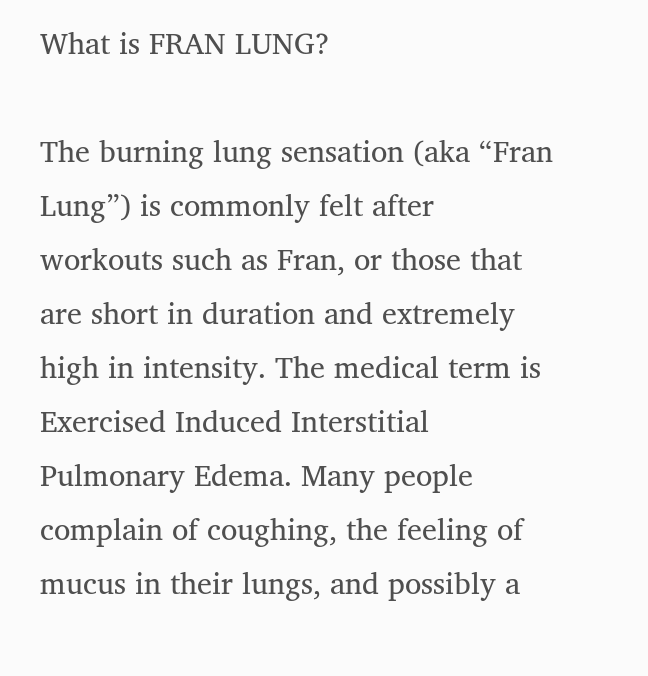What is FRAN LUNG?

The burning lung sensation (aka “Fran Lung”) is commonly felt after workouts such as Fran, or those that are short in duration and extremely high in intensity. The medical term is Exercised Induced Interstitial Pulmonary Edema. Many people complain of coughing, the feeling of mucus in their lungs, and possibly a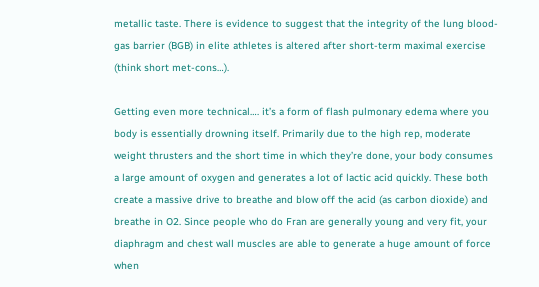metallic taste. There is evidence to suggest that the integrity of the lung blood-gas barrier (BGB) in elite athletes is altered after short-term maximal exercise (think short met-cons…).

Getting even more technical…. it’s a form of flash pulmonary edema where you body is essentially drowning itself. Primarily due to the high rep, moderate weight thrusters and the short time in which they’re done, your body consumes a large amount of oxygen and generates a lot of lactic acid quickly. These both create a massive drive to breathe and blow off the acid (as carbon dioxide) and breathe in O2. Since people who do Fran are generally young and very fit, your diaphragm and chest wall muscles are able to generate a huge amount of force when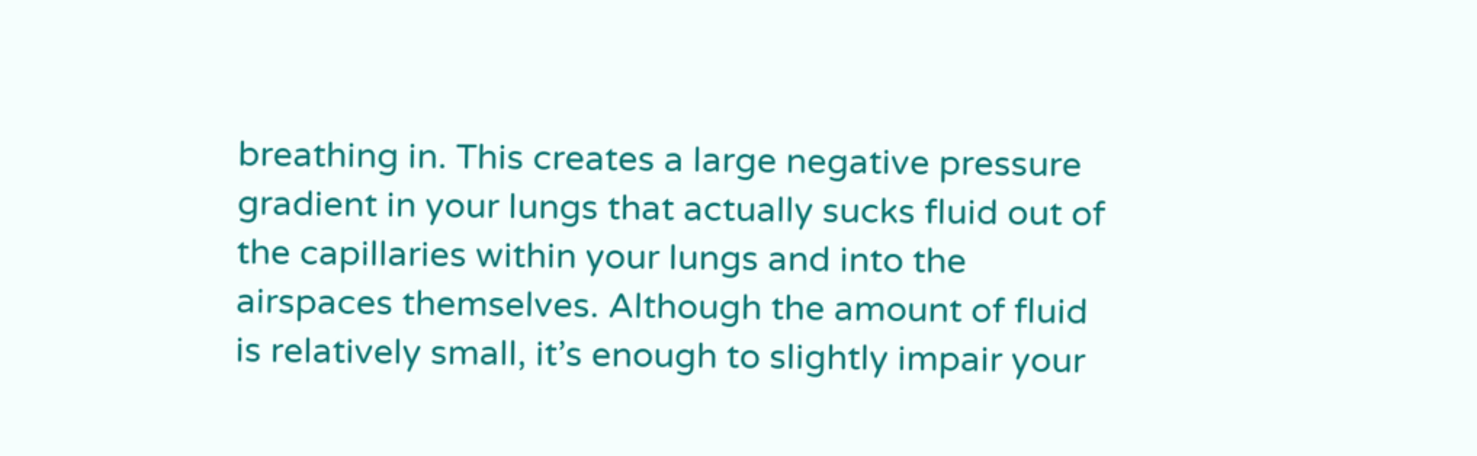breathing in. This creates a large negative pressure gradient in your lungs that actually sucks fluid out of the capillaries within your lungs and into the airspaces themselves. Although the amount of fluid is relatively small, it’s enough to slightly impair your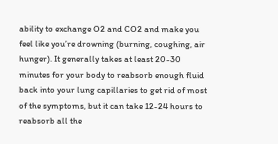ability to exchange O2 and CO2 and make you feel like you’re drowning (burning, coughing, air hunger). It generally takes at least 20-30 minutes for your body to reabsorb enough fluid back into your lung capillaries to get rid of most of the symptoms, but it can take 12-24 hours to reabsorb all the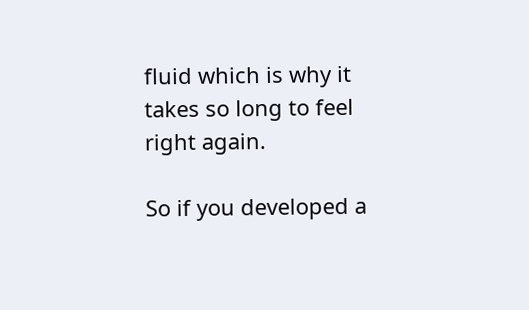fluid which is why it takes so long to feel right again.

So if you developed a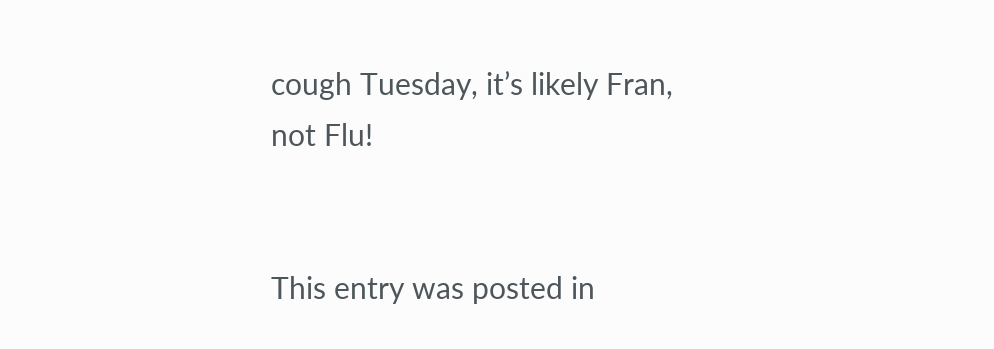cough Tuesday, it’s likely Fran, not Flu!


This entry was posted in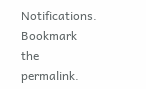Notifications. Bookmark the permalink.